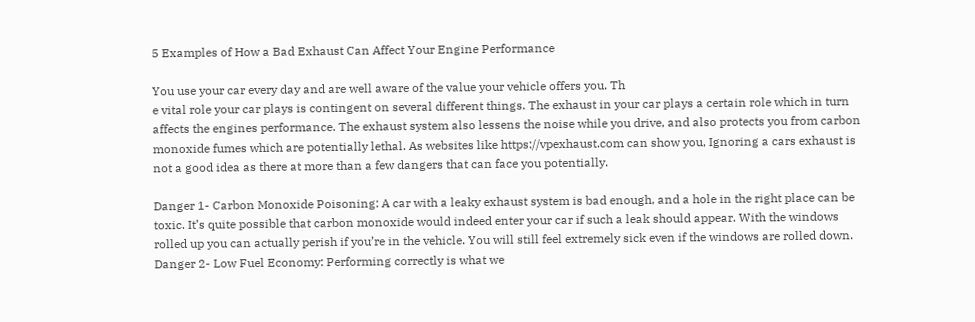5 Examples of How a Bad Exhaust Can Affect Your Engine Performance

You use your car every day and are well aware of the value your vehicle offers you. Th
e vital role your car plays is contingent on several different things. The exhaust in your car plays a certain role which in turn affects the engines performance. The exhaust system also lessens the noise while you drive, and also protects you from carbon monoxide fumes which are potentially lethal. As websites like https://vpexhaust.com can show you, Ignoring a cars exhaust is not a good idea as there at more than a few dangers that can face you potentially.

Danger 1- Carbon Monoxide Poisoning: A car with a leaky exhaust system is bad enough, and a hole in the right place can be toxic. It’s quite possible that carbon monoxide would indeed enter your car if such a leak should appear. With the windows rolled up you can actually perish if you’re in the vehicle. You will still feel extremely sick even if the windows are rolled down.
Danger 2- Low Fuel Economy: Performing correctly is what we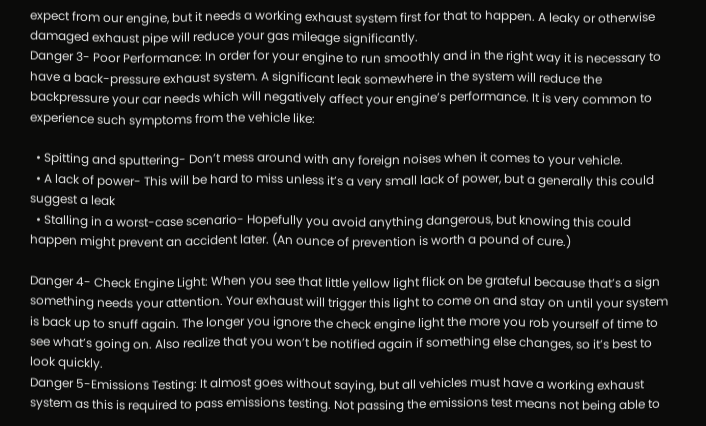expect from our engine, but it needs a working exhaust system first for that to happen. A leaky or otherwise damaged exhaust pipe will reduce your gas mileage significantly.
Danger 3- Poor Performance: In order for your engine to run smoothly and in the right way it is necessary to have a back-pressure exhaust system. A significant leak somewhere in the system will reduce the backpressure your car needs which will negatively affect your engine’s performance. It is very common to experience such symptoms from the vehicle like:

  • Spitting and sputtering- Don’t mess around with any foreign noises when it comes to your vehicle.
  • A lack of power- This will be hard to miss unless it’s a very small lack of power, but a generally this could suggest a leak
  • Stalling in a worst-case scenario- Hopefully you avoid anything dangerous, but knowing this could happen might prevent an accident later. (An ounce of prevention is worth a pound of cure.)

Danger 4- Check Engine Light: When you see that little yellow light flick on be grateful because that’s a sign something needs your attention. Your exhaust will trigger this light to come on and stay on until your system is back up to snuff again. The longer you ignore the check engine light the more you rob yourself of time to see what’s going on. Also realize that you won’t be notified again if something else changes, so it’s best to look quickly.
Danger 5-Emissions Testing: It almost goes without saying, but all vehicles must have a working exhaust system as this is required to pass emissions testing. Not passing the emissions test means not being able to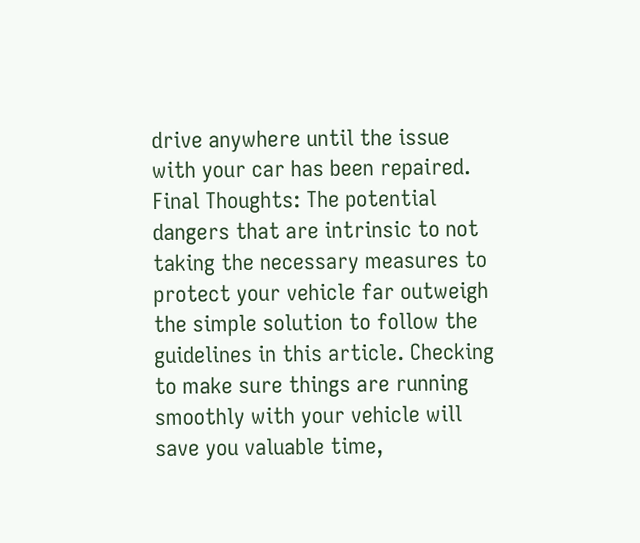drive anywhere until the issue with your car has been repaired.
Final Thoughts: The potential dangers that are intrinsic to not taking the necessary measures to protect your vehicle far outweigh the simple solution to follow the guidelines in this article. Checking to make sure things are running smoothly with your vehicle will save you valuable time,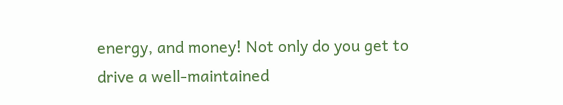energy, and money! Not only do you get to drive a well-maintained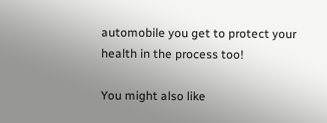automobile you get to protect your health in the process too!

You might also like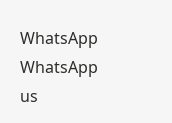WhatsApp WhatsApp us